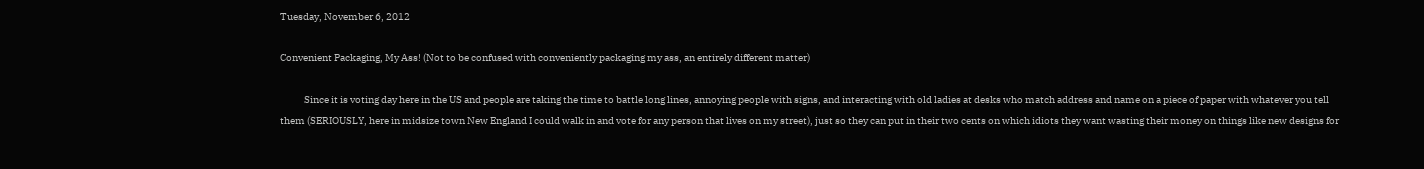Tuesday, November 6, 2012

Convenient Packaging, My Ass! (Not to be confused with conveniently packaging my ass, an entirely different matter)

            Since it is voting day here in the US and people are taking the time to battle long lines, annoying people with signs, and interacting with old ladies at desks who match address and name on a piece of paper with whatever you tell them (SERIOUSLY, here in midsize town New England I could walk in and vote for any person that lives on my street), just so they can put in their two cents on which idiots they want wasting their money on things like new designs for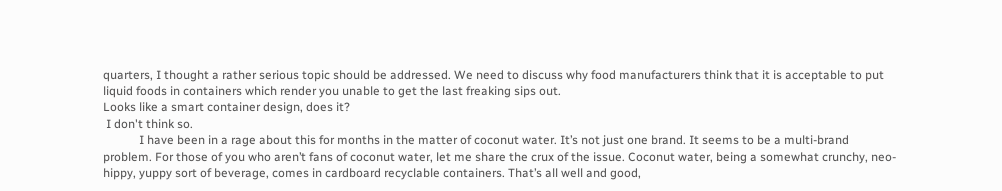quarters, I thought a rather serious topic should be addressed. We need to discuss why food manufacturers think that it is acceptable to put liquid foods in containers which render you unable to get the last freaking sips out.
Looks like a smart container design, does it?
 I don't think so.
            I have been in a rage about this for months in the matter of coconut water. It’s not just one brand. It seems to be a multi-brand problem. For those of you who aren’t fans of coconut water, let me share the crux of the issue. Coconut water, being a somewhat crunchy, neo-hippy, yuppy sort of beverage, comes in cardboard recyclable containers. That’s all well and good,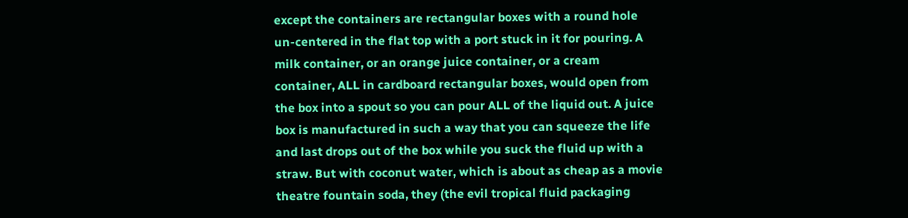except the containers are rectangular boxes with a round hole un-centered in the flat top with a port stuck in it for pouring. A milk container, or an orange juice container, or a cream container, ALL in cardboard rectangular boxes, would open from the box into a spout so you can pour ALL of the liquid out. A juice box is manufactured in such a way that you can squeeze the life and last drops out of the box while you suck the fluid up with a straw. But with coconut water, which is about as cheap as a movie theatre fountain soda, they (the evil tropical fluid packaging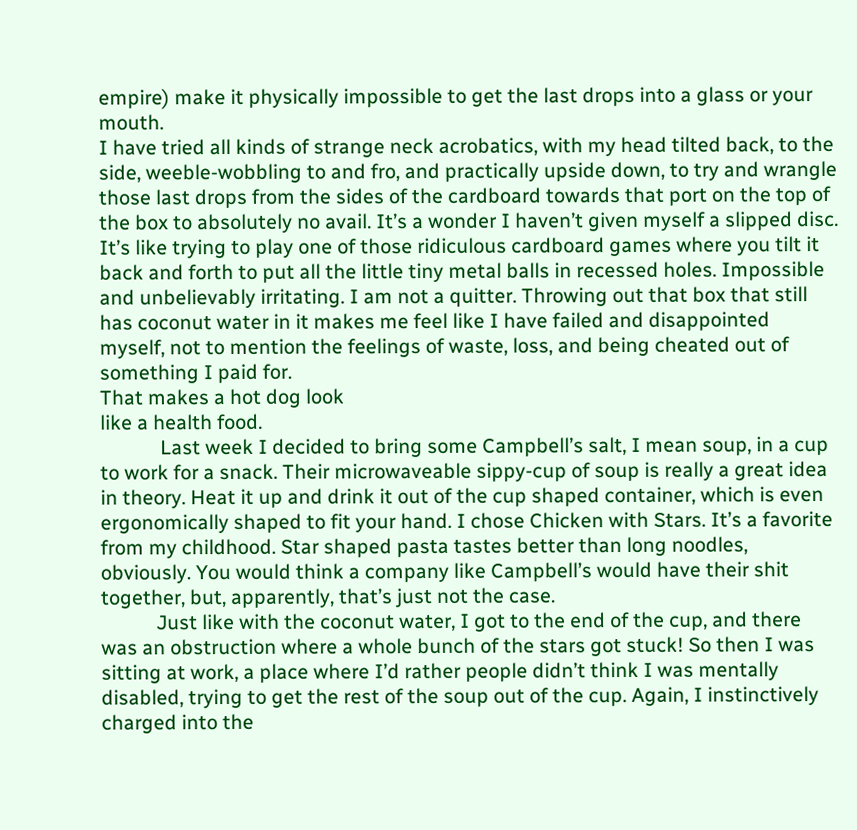empire) make it physically impossible to get the last drops into a glass or your mouth.
I have tried all kinds of strange neck acrobatics, with my head tilted back, to the side, weeble-wobbling to and fro, and practically upside down, to try and wrangle those last drops from the sides of the cardboard towards that port on the top of the box to absolutely no avail. It’s a wonder I haven’t given myself a slipped disc. It’s like trying to play one of those ridiculous cardboard games where you tilt it back and forth to put all the little tiny metal balls in recessed holes. Impossible and unbelievably irritating. I am not a quitter. Throwing out that box that still has coconut water in it makes me feel like I have failed and disappointed myself, not to mention the feelings of waste, loss, and being cheated out of something I paid for.
That makes a hot dog look
like a health food.
            Last week I decided to bring some Campbell’s salt, I mean soup, in a cup to work for a snack. Their microwaveable sippy-cup of soup is really a great idea in theory. Heat it up and drink it out of the cup shaped container, which is even ergonomically shaped to fit your hand. I chose Chicken with Stars. It’s a favorite from my childhood. Star shaped pasta tastes better than long noodles, obviously. You would think a company like Campbell’s would have their shit together, but, apparently, that’s just not the case.
           Just like with the coconut water, I got to the end of the cup, and there was an obstruction where a whole bunch of the stars got stuck! So then I was sitting at work, a place where I’d rather people didn’t think I was mentally disabled, trying to get the rest of the soup out of the cup. Again, I instinctively charged into the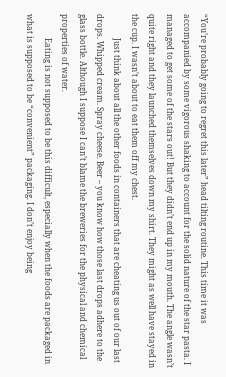“You’re probably going to regret this later” head tilting routine. This time it was accompanied by some vigorous shaking to account for the solid nature of the star pasta. I managed to get some of the stars out! But they didn’t end up in my mouth. The angle wasn’t quite right and they launched themselves down my shirt. They might as well have stayed in the cup. I wasn’t about to eat them off my chest.
            Just think about all the other foods in containers that are cheating us out of our last drops. Whipped cream. Spray cheese. Beer – you know how those last drops adhere to the glass bottle. Although I suppose I can’t blame the breweries for the physical and chemical properties of water.
            Eating is not supposed to be this difficult, especially when the foods are packaged in what is supposed to be “convenient” packaging. I don’t enjoy being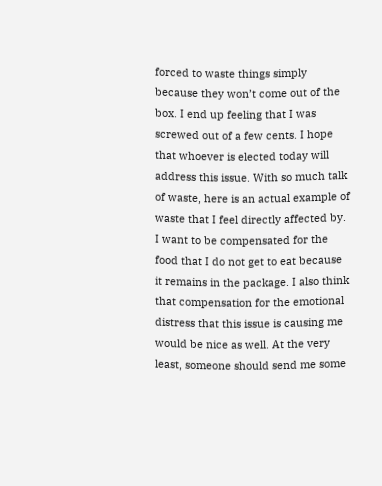forced to waste things simply because they won’t come out of the box. I end up feeling that I was screwed out of a few cents. I hope that whoever is elected today will address this issue. With so much talk of waste, here is an actual example of waste that I feel directly affected by. I want to be compensated for the food that I do not get to eat because it remains in the package. I also think that compensation for the emotional distress that this issue is causing me would be nice as well. At the very least, someone should send me some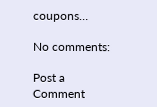coupons…

No comments:

Post a Comment